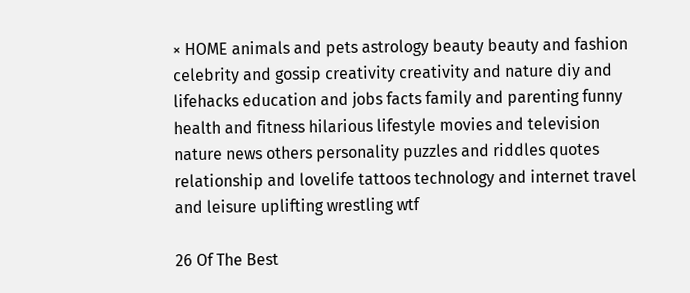× HOME animals and pets astrology beauty beauty and fashion celebrity and gossip creativity creativity and nature diy and lifehacks education and jobs facts family and parenting funny health and fitness hilarious lifestyle movies and television nature news others personality puzzles and riddles quotes relationship and lovelife tattoos technology and internet travel and leisure uplifting wrestling wtf

26 Of The Best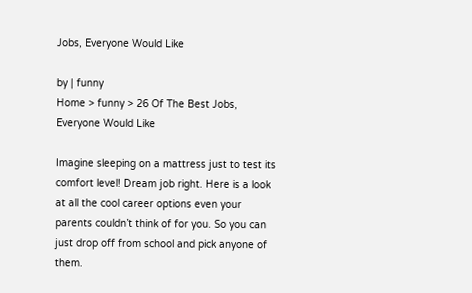Jobs, Everyone Would Like

by | funny
Home > funny > 26 Of The Best Jobs, Everyone Would Like

Imagine sleeping on a mattress just to test its comfort level! Dream job right. Here is a look at all the cool career options even your parents couldn’t think of for you. So you can just drop off from school and pick anyone of them.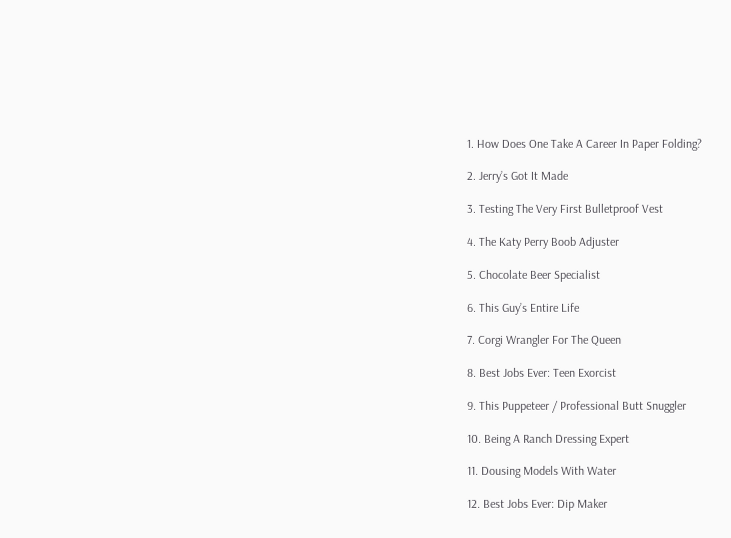1. How Does One Take A Career In Paper Folding?

2. Jerry’s Got It Made

3. Testing The Very First Bulletproof Vest

4. The Katy Perry Boob Adjuster

5. Chocolate Beer Specialist

6. This Guy’s Entire Life

7. Corgi Wrangler For The Queen

8. Best Jobs Ever: Teen Exorcist

9. This Puppeteer / Professional Butt Snuggler

10. Being A Ranch Dressing Expert

11. Dousing Models With Water

12. Best Jobs Ever: Dip Maker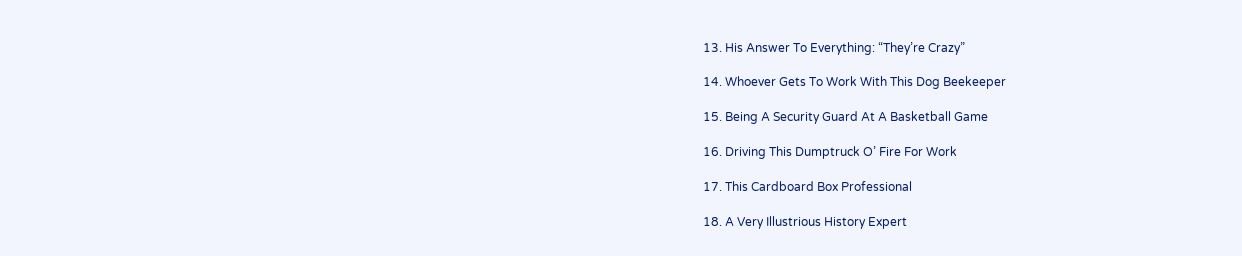13. His Answer To Everything: “They’re Crazy”

14. Whoever Gets To Work With This Dog Beekeeper

15. Being A Security Guard At A Basketball Game

16. Driving This Dumptruck O’ Fire For Work

17. This Cardboard Box Professional

18. A Very Illustrious History Expert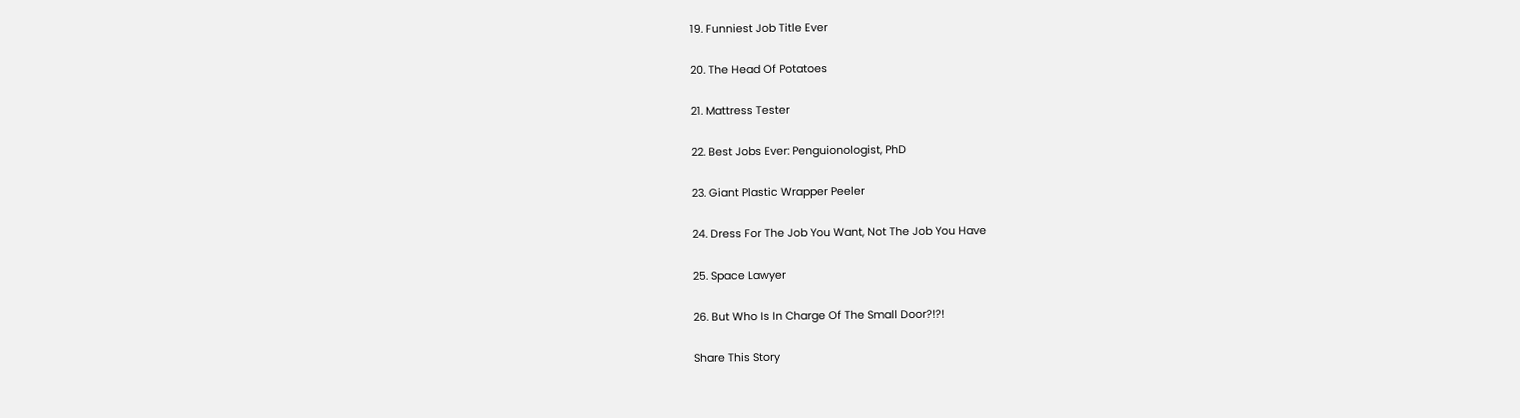19. Funniest Job Title Ever

20. The Head Of Potatoes

21. Mattress Tester

22. Best Jobs Ever: Penguionologist, PhD

23. Giant Plastic Wrapper Peeler

24. Dress For The Job You Want, Not The Job You Have

25. Space Lawyer

26. But Who Is In Charge Of The Small Door?!?!

Share This Story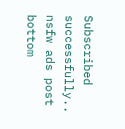Subscribed successfully..
nsfw ads post bottom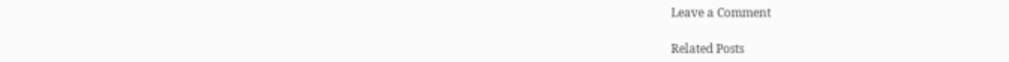Leave a Comment

Related Posts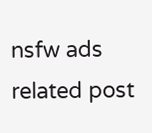nsfw ads related post